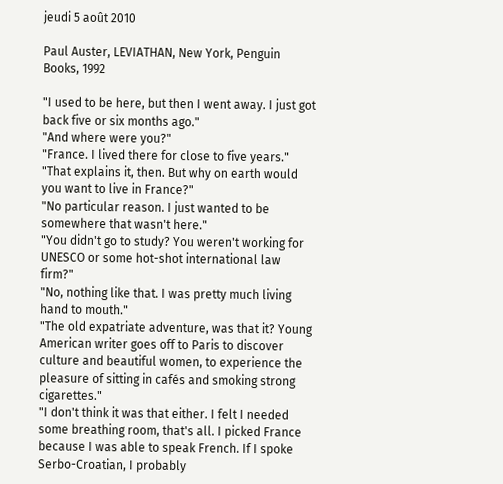jeudi 5 août 2010

Paul Auster, LEVIATHAN, New York, Penguin Books, 1992

"I used to be here, but then I went away. I just got back five or six months ago."
"And where were you?"
"France. I lived there for close to five years."
"That explains it, then. But why on earth would you want to live in France?"
"No particular reason. I just wanted to be somewhere that wasn't here."
"You didn't go to study? You weren't working for UNESCO or some hot-shot international law firm?"
"No, nothing like that. I was pretty much living hand to mouth."
"The old expatriate adventure, was that it? Young American writer goes off to Paris to discover culture and beautiful women, to experience the pleasure of sitting in cafés and smoking strong cigarettes."
"I don't think it was that either. I felt I needed some breathing room, that's all. I picked France because I was able to speak French. If I spoke Serbo-Croatian, I probably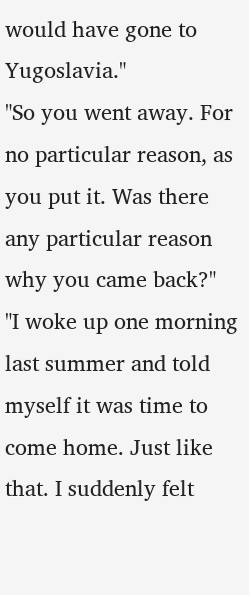would have gone to Yugoslavia."
"So you went away. For no particular reason, as you put it. Was there any particular reason why you came back?"
"I woke up one morning last summer and told myself it was time to come home. Just like that. I suddenly felt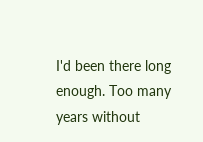I'd been there long enough. Too many years without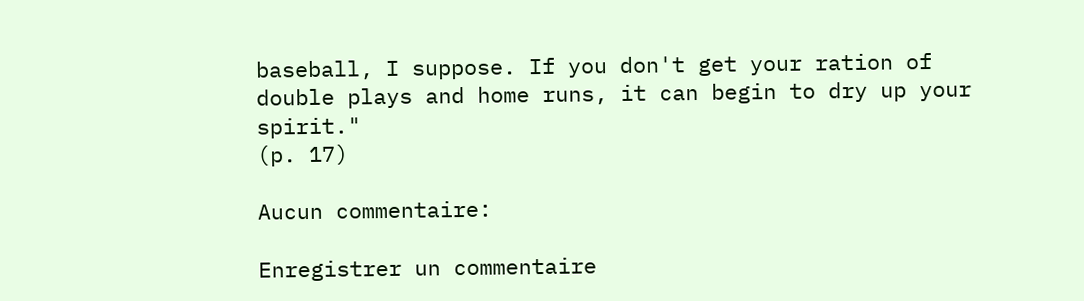baseball, I suppose. If you don't get your ration of double plays and home runs, it can begin to dry up your spirit."
(p. 17)

Aucun commentaire:

Enregistrer un commentaire